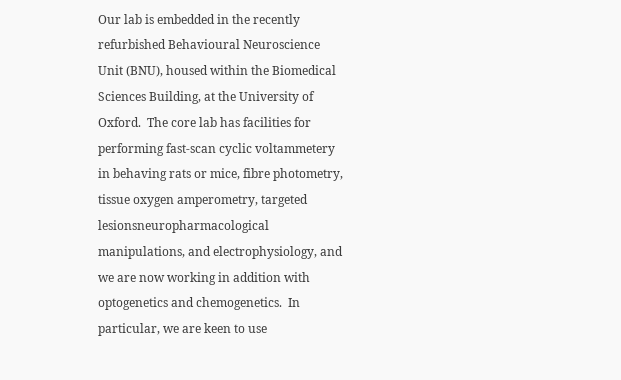Our lab is embedded in the recently refurbished Behavioural Neuroscience Unit (BNU), housed within the Biomedical Sciences Building, at the University of Oxford.  The core lab has facilities for performing fast-scan cyclic voltammetery in behaving rats or mice, fibre photometry, tissue oxygen amperometry, targeted lesionsneuropharmacological manipulations, and electrophysiology, and we are now working in addition with optogenetics and chemogenetics.  In particular, we are keen to use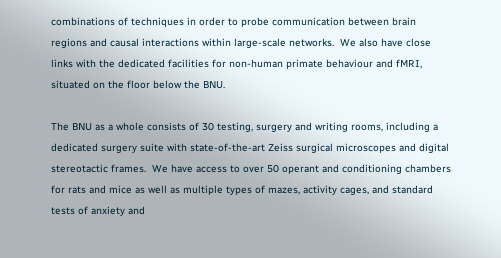combinations of techniques in order to probe communication between brain regions and causal interactions within large-scale networks.  We also have close links with the dedicated facilities for non-human primate behaviour and fMRI, situated on the floor below the BNU.

The BNU as a whole consists of 30 testing, surgery and writing rooms, including a dedicated surgery suite with state-of-the-art Zeiss surgical microscopes and digital stereotactic frames.  We have access to over 50 operant and conditioning chambers for rats and mice as well as multiple types of mazes, activity cages, and standard tests of anxiety and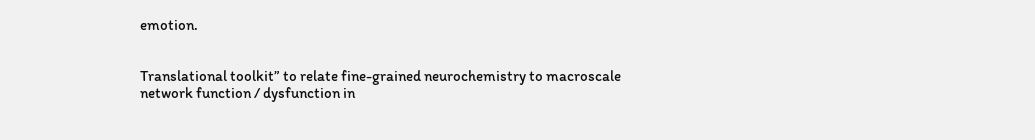emotion.


Translational toolkit” to relate fine-grained neurochemistry to macroscale network function / dysfunction in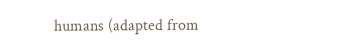humans (adapted from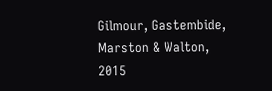Gilmour, Gastembide, Marston & Walton, 2015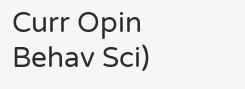Curr Opin Behav Sci)